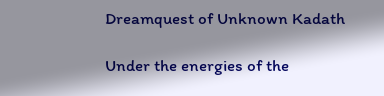Dreamquest of Unknown Kadath

Under the energies of the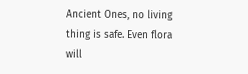Ancient Ones, no living thing is safe. Even flora will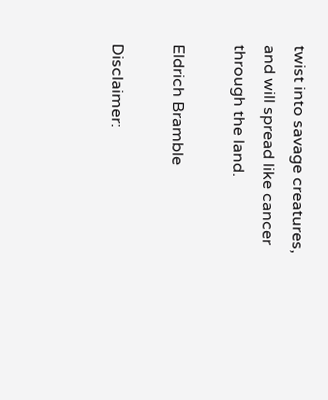twist into savage creatures, and will spread like cancer through the land.

Eldrich Bramble

Disclaimer: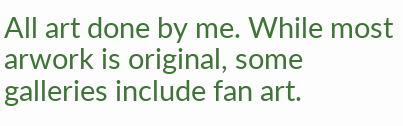All art done by me. While most arwork is original, some galleries include fan art.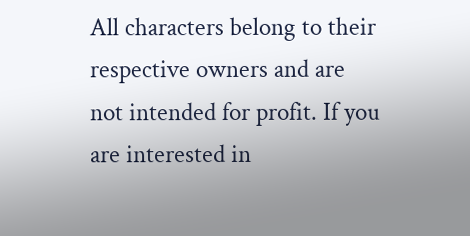All characters belong to their respective owners and are not intended for profit. If you are interested in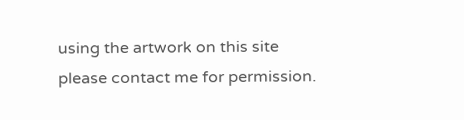using the artwork on this site please contact me for permission.